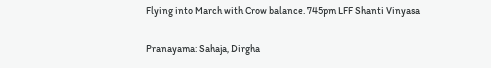Flying into March with Crow balance. 745pm LFF Shanti Vinyasa

Pranayama: Sahaja, Dirgha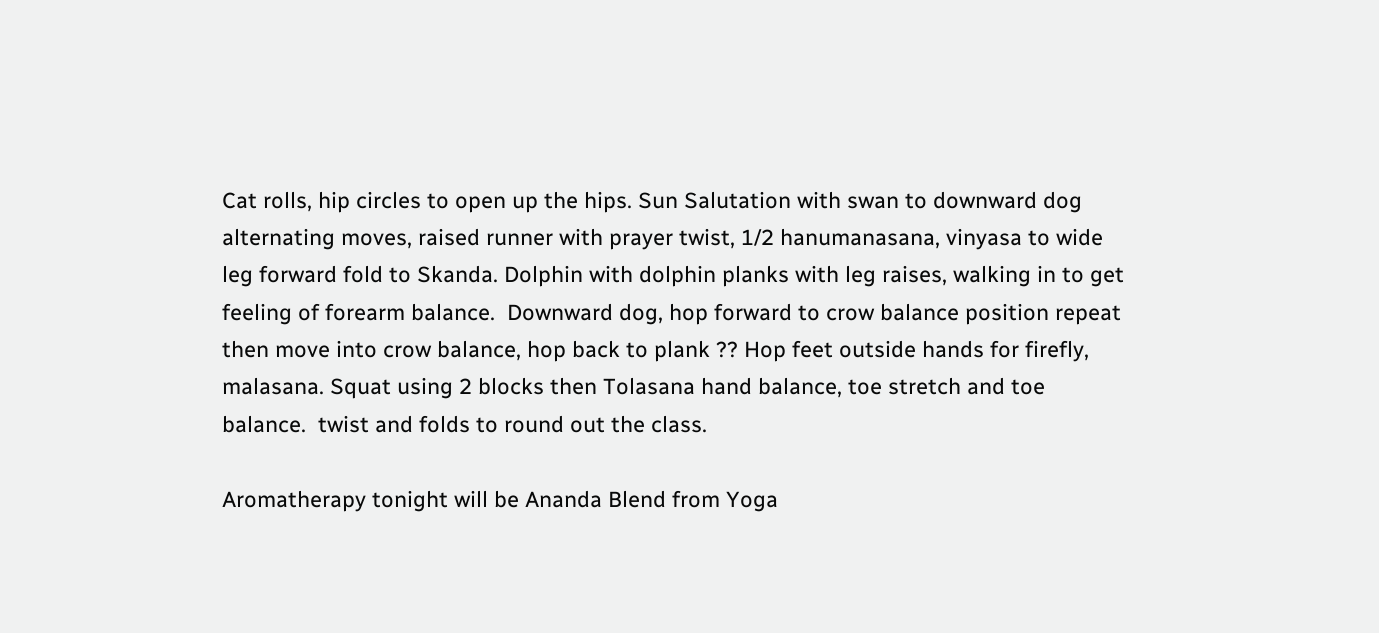Cat rolls, hip circles to open up the hips. Sun Salutation with swan to downward dog alternating moves, raised runner with prayer twist, 1/2 hanumanasana, vinyasa to wide leg forward fold to Skanda. Dolphin with dolphin planks with leg raises, walking in to get feeling of forearm balance.  Downward dog, hop forward to crow balance position repeat then move into crow balance, hop back to plank ?? Hop feet outside hands for firefly, malasana. Squat using 2 blocks then Tolasana hand balance, toe stretch and toe balance.  twist and folds to round out the class.

Aromatherapy tonight will be Ananda Blend from Yoga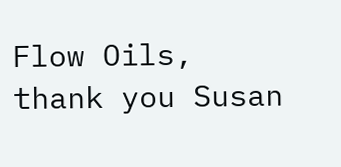Flow Oils, thank you Susan